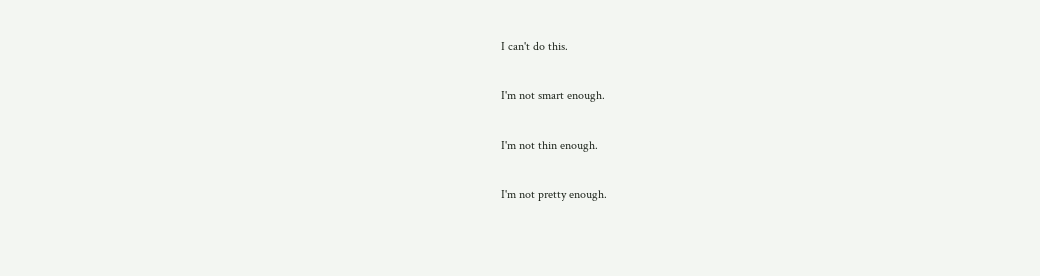I can't do this.

I'm not smart enough.

I'm not thin enough.

I'm not pretty enough.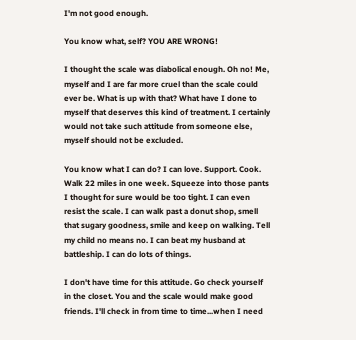I'm not good enough.

You know what, self? YOU ARE WRONG!

I thought the scale was diabolical enough. Oh no! Me, myself and I are far more cruel than the scale could ever be. What is up with that? What have I done to myself that deserves this kind of treatment. I certainly would not take such attitude from someone else, myself should not be excluded.

You know what I can do? I can love. Support. Cook. Walk 22 miles in one week. Squeeze into those pants I thought for sure would be too tight. I can even resist the scale. I can walk past a donut shop, smell that sugary goodness, smile and keep on walking. Tell my child no means no. I can beat my husband at battleship. I can do lots of things.

I don't have time for this attitude. Go check yourself in the closet. You and the scale would make good friends. I'll check in from time to time...when I need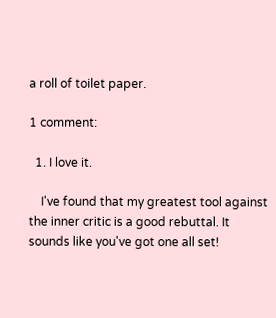a roll of toilet paper.

1 comment:

  1. I love it.

    I've found that my greatest tool against the inner critic is a good rebuttal. It sounds like you've got one all set!